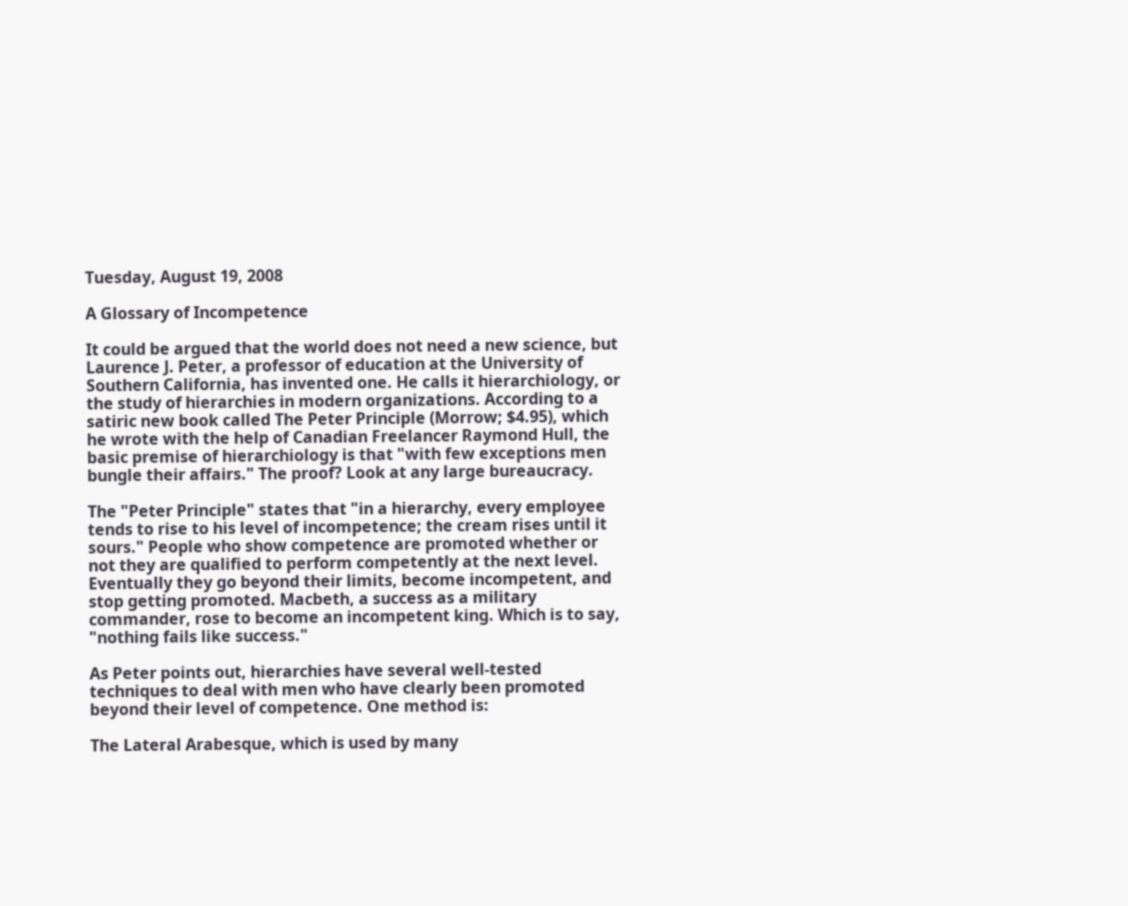Tuesday, August 19, 2008

A Glossary of Incompetence

It could be argued that the world does not need a new science, but Laurence J. Peter, a professor of education at the University of Southern California, has invented one. He calls it hierarchiology, or the study of hierarchies in modern organizations. According to a satiric new book called The Peter Principle (Morrow; $4.95), which he wrote with the help of Canadian Freelancer Raymond Hull, the basic premise of hierarchiology is that "with few exceptions men bungle their affairs." The proof? Look at any large bureaucracy.

The "Peter Principle" states that "in a hierarchy, every employee tends to rise to his level of incompetence; the cream rises until it sours." People who show competence are promoted whether or not they are qualified to perform competently at the next level. Eventually they go beyond their limits, become incompetent, and stop getting promoted. Macbeth, a success as a military commander, rose to become an incompetent king. Which is to say, "nothing fails like success."

As Peter points out, hierarchies have several well-tested techniques to deal with men who have clearly been promoted beyond their level of competence. One method is:

The Lateral Arabesque, which is used by many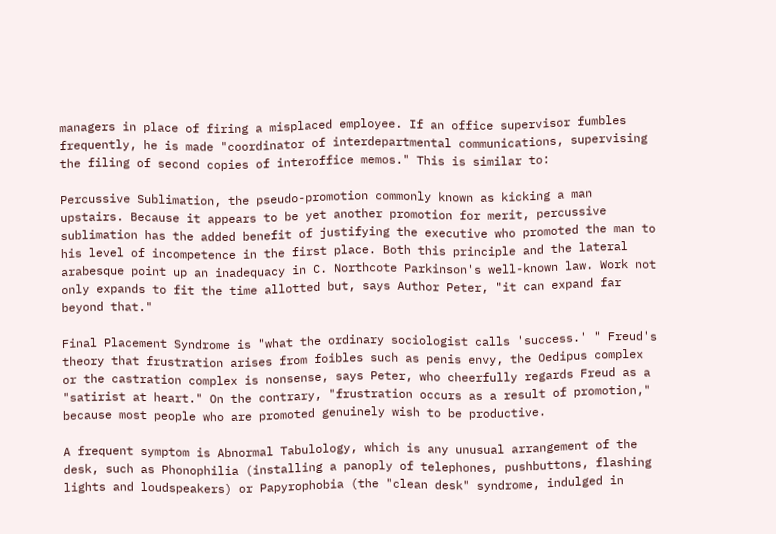managers in place of firing a misplaced employee. If an office supervisor fumbles frequently, he is made "coordinator of interdepartmental communications, supervising the filing of second copies of interoffice memos." This is similar to:

Percussive Sublimation, the pseudo-promotion commonly known as kicking a man upstairs. Because it appears to be yet another promotion for merit, percussive sublimation has the added benefit of justifying the executive who promoted the man to his level of incompetence in the first place. Both this principle and the lateral arabesque point up an inadequacy in C. Northcote Parkinson's well-known law. Work not only expands to fit the time allotted but, says Author Peter, "it can expand far beyond that."

Final Placement Syndrome is "what the ordinary sociologist calls 'success.' " Freud's theory that frustration arises from foibles such as penis envy, the Oedipus complex or the castration complex is nonsense, says Peter, who cheerfully regards Freud as a "satirist at heart." On the contrary, "frustration occurs as a result of promotion," because most people who are promoted genuinely wish to be productive.

A frequent symptom is Abnormal Tabulology, which is any unusual arrangement of the desk, such as Phonophilia (installing a panoply of telephones, pushbuttons, flashing lights and loudspeakers) or Papyrophobia (the "clean desk" syndrome, indulged in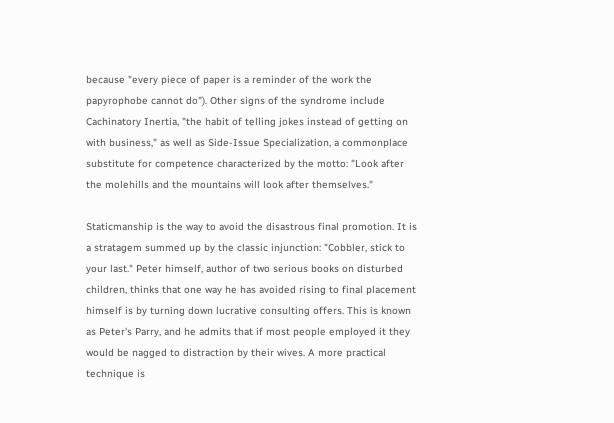because "every piece of paper is a reminder of the work the papyrophobe cannot do"). Other signs of the syndrome include Cachinatory Inertia, "the habit of telling jokes instead of getting on with business," as well as Side-Issue Specialization, a commonplace substitute for competence characterized by the motto: "Look after the molehills and the mountains will look after themselves."

Staticmanship is the way to avoid the disastrous final promotion. It is a stratagem summed up by the classic injunction: "Cobbler, stick to your last." Peter himself, author of two serious books on disturbed children, thinks that one way he has avoided rising to final placement himself is by turning down lucrative consulting offers. This is known as Peter's Parry, and he admits that if most people employed it they would be nagged to distraction by their wives. A more practical technique is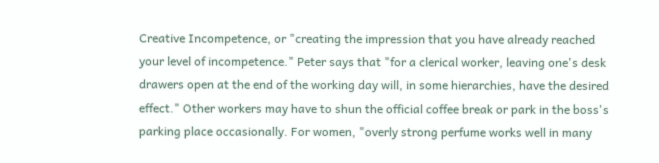Creative Incompetence, or "creating the impression that you have already reached your level of incompetence." Peter says that "for a clerical worker, leaving one's desk drawers open at the end of the working day will, in some hierarchies, have the desired effect." Other workers may have to shun the official coffee break or park in the boss's parking place occasionally. For women, "overly strong perfume works well in many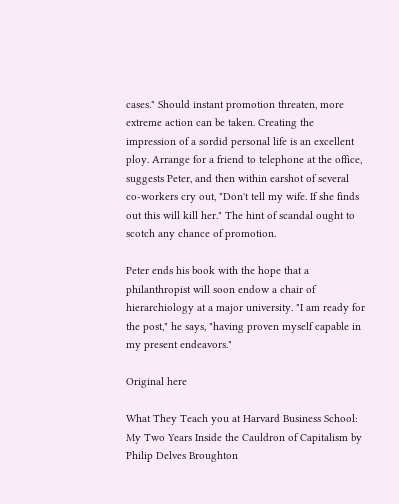cases." Should instant promotion threaten, more extreme action can be taken. Creating the impression of a sordid personal life is an excellent ploy. Arrange for a friend to telephone at the office, suggests Peter, and then within earshot of several co-workers cry out, "Don't tell my wife. If she finds out this will kill her." The hint of scandal ought to scotch any chance of promotion.

Peter ends his book with the hope that a philanthropist will soon endow a chair of hierarchiology at a major university. "I am ready for the post," he says, "having proven myself capable in my present endeavors."

Original here

What They Teach you at Harvard Business School: My Two Years Inside the Cauldron of Capitalism by Philip Delves Broughton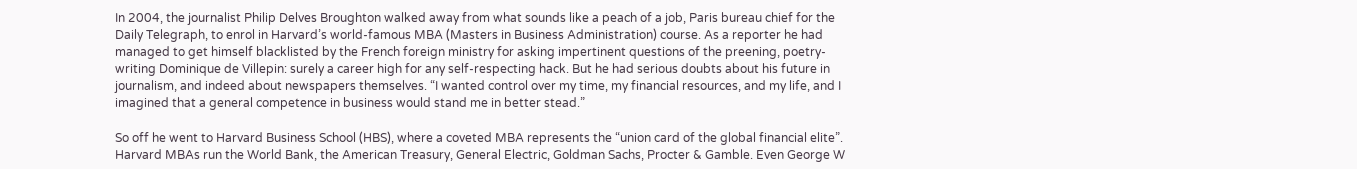In 2004, the journalist Philip Delves Broughton walked away from what sounds like a peach of a job, Paris bureau chief for the Daily Telegraph, to enrol in Harvard’s world-famous MBA (Masters in Business Administration) course. As a reporter he had managed to get himself blacklisted by the French foreign ministry for asking impertinent questions of the preening, poetry-writing Dominique de Villepin: surely a career high for any self-respecting hack. But he had serious doubts about his future in journalism, and indeed about newspapers themselves. “I wanted control over my time, my financial resources, and my life, and I imagined that a general competence in business would stand me in better stead.”

So off he went to Harvard Business School (HBS), where a coveted MBA represents the “union card of the global financial elite”. Harvard MBAs run the World Bank, the American Treasury, General Electric, Goldman Sachs, Procter & Gamble. Even George W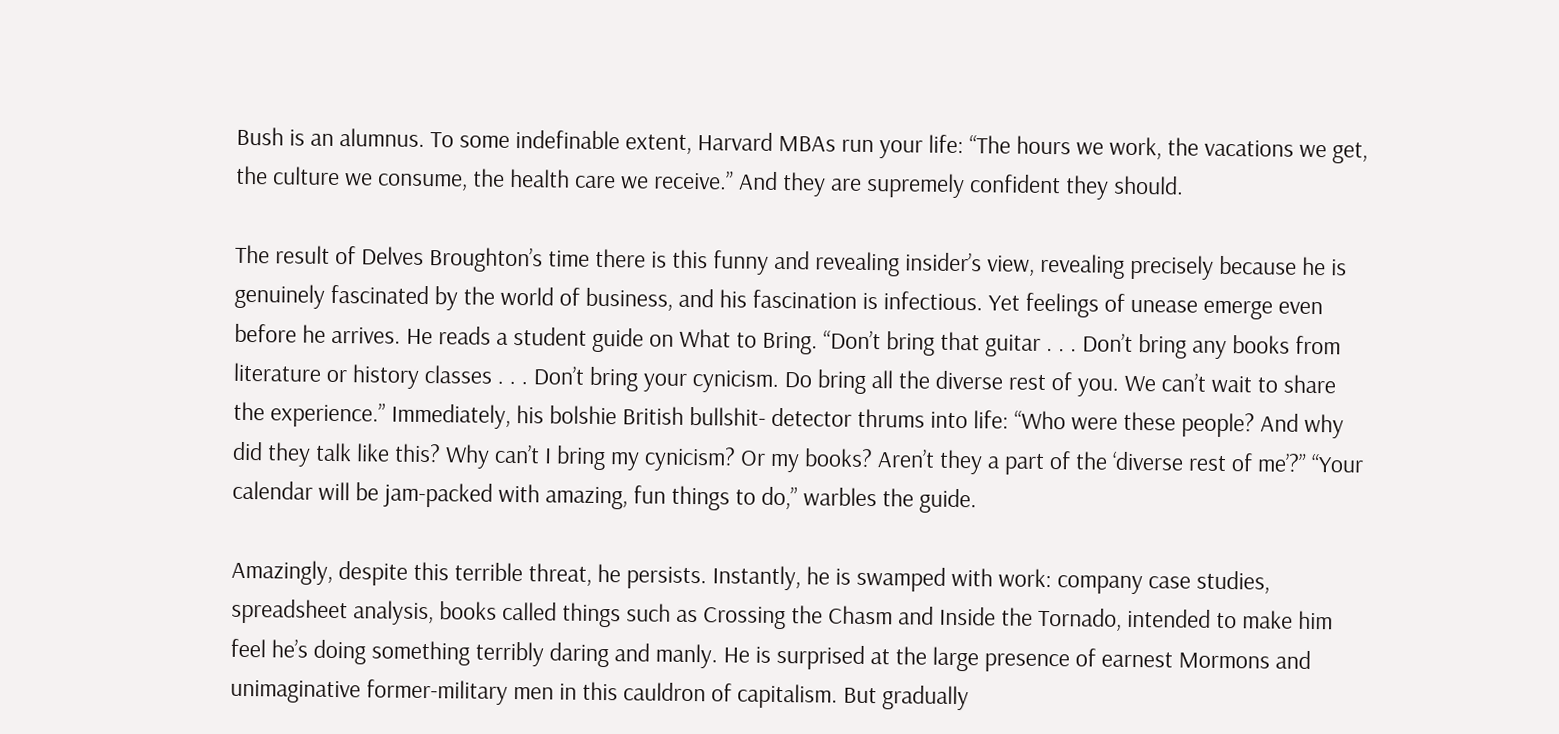Bush is an alumnus. To some indefinable extent, Harvard MBAs run your life: “The hours we work, the vacations we get, the culture we consume, the health care we receive.” And they are supremely confident they should.

The result of Delves Broughton’s time there is this funny and revealing insider’s view, revealing precisely because he is genuinely fascinated by the world of business, and his fascination is infectious. Yet feelings of unease emerge even before he arrives. He reads a student guide on What to Bring. “Don’t bring that guitar . . . Don’t bring any books from literature or history classes . . . Don’t bring your cynicism. Do bring all the diverse rest of you. We can’t wait to share the experience.” Immediately, his bolshie British bullshit- detector thrums into life: “Who were these people? And why did they talk like this? Why can’t I bring my cynicism? Or my books? Aren’t they a part of the ‘diverse rest of me’?” “Your calendar will be jam-packed with amazing, fun things to do,” warbles the guide.

Amazingly, despite this terrible threat, he persists. Instantly, he is swamped with work: company case studies, spreadsheet analysis, books called things such as Crossing the Chasm and Inside the Tornado, intended to make him feel he’s doing something terribly daring and manly. He is surprised at the large presence of earnest Mormons and unimaginative former-military men in this cauldron of capitalism. But gradually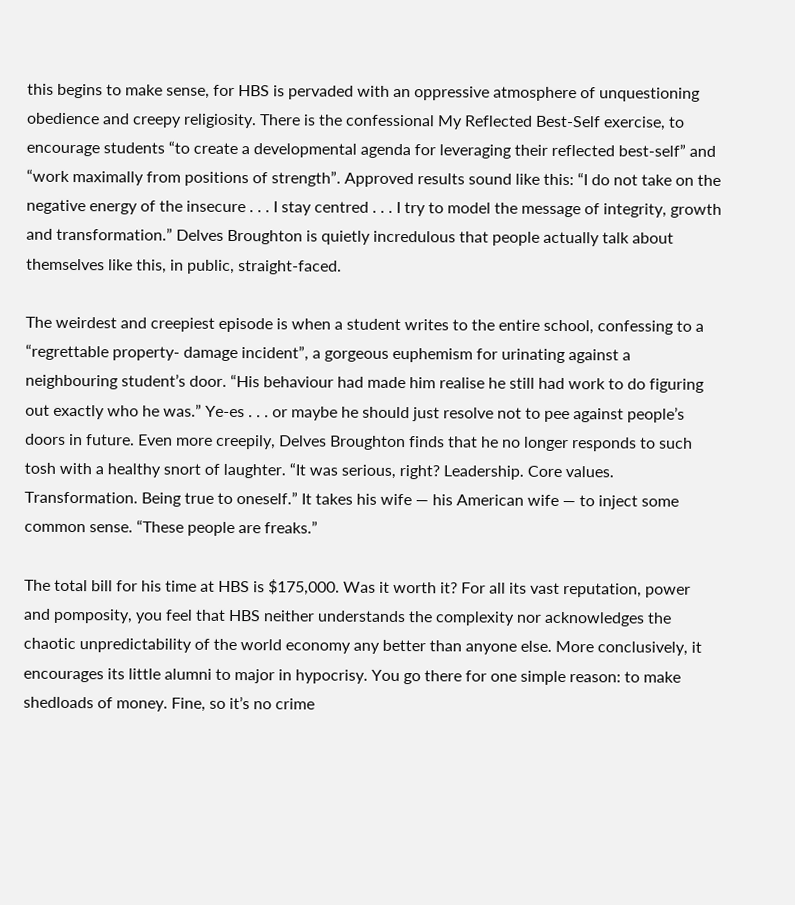this begins to make sense, for HBS is pervaded with an oppressive atmosphere of unquestioning obedience and creepy religiosity. There is the confessional My Reflected Best-Self exercise, to encourage students “to create a developmental agenda for leveraging their reflected best-self” and “work maximally from positions of strength”. Approved results sound like this: “I do not take on the negative energy of the insecure . . . I stay centred . . . I try to model the message of integrity, growth and transformation.” Delves Broughton is quietly incredulous that people actually talk about themselves like this, in public, straight-faced.

The weirdest and creepiest episode is when a student writes to the entire school, confessing to a “regrettable property- damage incident”, a gorgeous euphemism for urinating against a neighbouring student’s door. “His behaviour had made him realise he still had work to do figuring out exactly who he was.” Ye-es . . . or maybe he should just resolve not to pee against people’s doors in future. Even more creepily, Delves Broughton finds that he no longer responds to such tosh with a healthy snort of laughter. “It was serious, right? Leadership. Core values. Transformation. Being true to oneself.” It takes his wife — his American wife — to inject some common sense. “These people are freaks.”

The total bill for his time at HBS is $175,000. Was it worth it? For all its vast reputation, power and pomposity, you feel that HBS neither understands the complexity nor acknowledges the chaotic unpredictability of the world economy any better than anyone else. More conclusively, it encourages its little alumni to major in hypocrisy. You go there for one simple reason: to make shedloads of money. Fine, so it’s no crime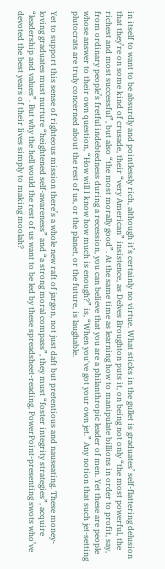in itself to want to be absurdly and pointlessly rich, although it’s certainly no virtue. What sticks in the gullet is graduates’ self-flattering delusion that they’re on some kind of crusade, their “very American” insistence, as Delves Broughton puts it, on being not only “the most powerful, the richest and most successful”, but also “the most morally good”. At the same time as learning how to manipulate billions in order to profit, say, from ordinary people’s fretful indebtedness during a recession, you can believe that you are a philanthropic leader of men. Yet these are people whose answer to their own question, “How will I know how much is enough?” is, “When you've got your own jet.” Any notion that such jet-setting plutocrats are truly concerned about the rest of us, or the planet, or the future, is laughable.

Yet to support this sense of righteous mission there’s a whole new raft of jargon, not just daft but pretentious and nauseating. These money-loving graduates must nurture “heightened self-awareness” and “a strong moral compass”, they must “foster integrity strategies”, acquire “leadership and values”. But why the hell would the rest of us want to be led by these spreadsheet-reading, PowerPoint-presenting swots who’ve devoted the best years of their lives simply to making moolah?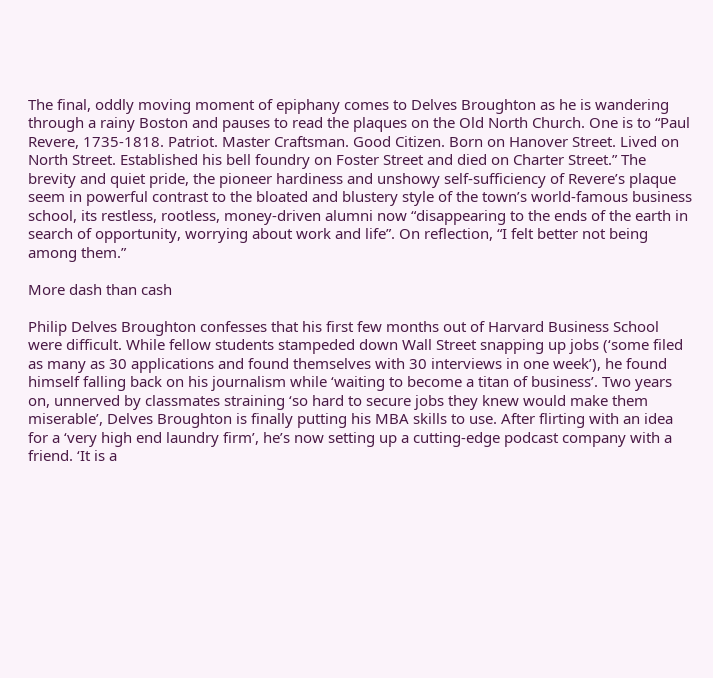The final, oddly moving moment of epiphany comes to Delves Broughton as he is wandering through a rainy Boston and pauses to read the plaques on the Old North Church. One is to “Paul Revere, 1735-1818. Patriot. Master Craftsman. Good Citizen. Born on Hanover Street. Lived on North Street. Established his bell foundry on Foster Street and died on Charter Street.” The brevity and quiet pride, the pioneer hardiness and unshowy self-sufficiency of Revere’s plaque seem in powerful contrast to the bloated and blustery style of the town’s world-famous business school, its restless, rootless, money-driven alumni now “disappearing to the ends of the earth in search of opportunity, worrying about work and life”. On reflection, “I felt better not being among them.”

More dash than cash

Philip Delves Broughton confesses that his first few months out of Harvard Business School were difficult. While fellow students stampeded down Wall Street snapping up jobs (‘some filed as many as 30 applications and found themselves with 30 interviews in one week’), he found himself falling back on his journalism while ‘waiting to become a titan of business’. Two years on, unnerved by classmates straining ‘so hard to secure jobs they knew would make them miserable’, Delves Broughton is finally putting his MBA skills to use. After flirting with an idea for a ‘very high end laundry firm’, he’s now setting up a cutting-edge podcast company with a friend. ‘It is a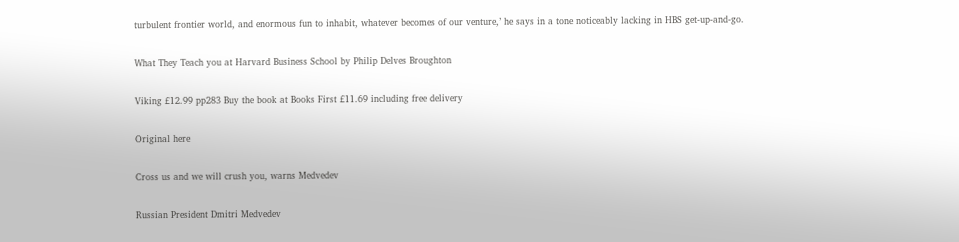turbulent frontier world, and enormous fun to inhabit, whatever becomes of our venture,’ he says in a tone noticeably lacking in HBS get-up-and-go.

What They Teach you at Harvard Business School by Philip Delves Broughton

Viking £12.99 pp283 Buy the book at Books First £11.69 including free delivery

Original here

Cross us and we will crush you, warns Medvedev

Russian President Dmitri Medvedev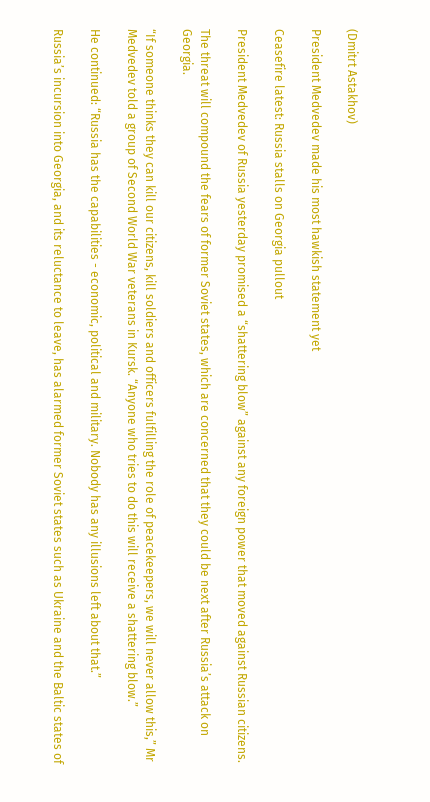(Dmitrt Astakhov)

President Medvedev made his most hawkish statement yet

Ceasefire latest: Russia stalls on Georgia pullout

President Medvedev of Russia yesterday promised a “shattering blow” against any foreign power that moved against Russian citizens.

The threat will compound the fears of former Soviet states, which are concerned that they could be next after Russia’s attack on Georgia.

“If someone thinks they can kill our citizens, kill soldiers and officers fulfilling the role of peacekeepers, we will never allow this,” Mr Medvedev told a group of Second World War veterans in Kursk. “Anyone who tries to do this will receive a shattering blow.”

He continued: “Russia has the capabilities - economic, political and military. Nobody has any illusions left about that.”

Russia’s incursion into Georgia, and its reluctance to leave, has alarmed former Soviet states such as Ukraine and the Baltic states of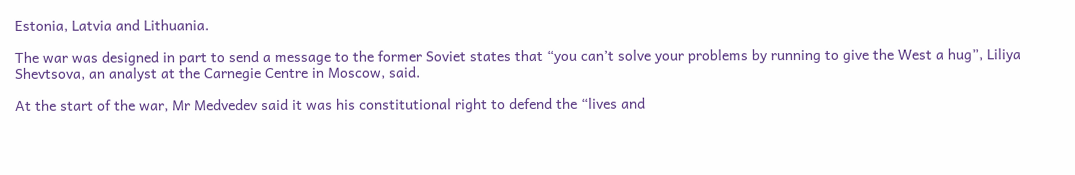Estonia, Latvia and Lithuania.

The war was designed in part to send a message to the former Soviet states that “you can’t solve your problems by running to give the West a hug”, Liliya Shevtsova, an analyst at the Carnegie Centre in Moscow, said.

At the start of the war, Mr Medvedev said it was his constitutional right to defend the “lives and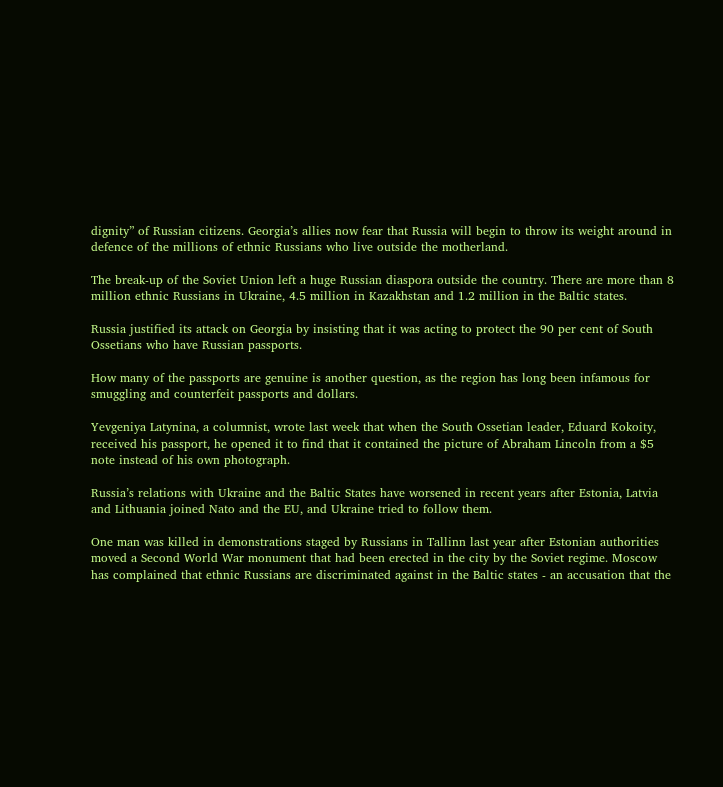dignity” of Russian citizens. Georgia’s allies now fear that Russia will begin to throw its weight around in defence of the millions of ethnic Russians who live outside the motherland.

The break-up of the Soviet Union left a huge Russian diaspora outside the country. There are more than 8 million ethnic Russians in Ukraine, 4.5 million in Kazakhstan and 1.2 million in the Baltic states.

Russia justified its attack on Georgia by insisting that it was acting to protect the 90 per cent of South Ossetians who have Russian passports.

How many of the passports are genuine is another question, as the region has long been infamous for smuggling and counterfeit passports and dollars.

Yevgeniya Latynina, a columnist, wrote last week that when the South Ossetian leader, Eduard Kokoity, received his passport, he opened it to find that it contained the picture of Abraham Lincoln from a $5 note instead of his own photograph.

Russia’s relations with Ukraine and the Baltic States have worsened in recent years after Estonia, Latvia and Lithuania joined Nato and the EU, and Ukraine tried to follow them.

One man was killed in demonstrations staged by Russians in Tallinn last year after Estonian authorities moved a Second World War monument that had been erected in the city by the Soviet regime. Moscow has complained that ethnic Russians are discriminated against in the Baltic states - an accusation that the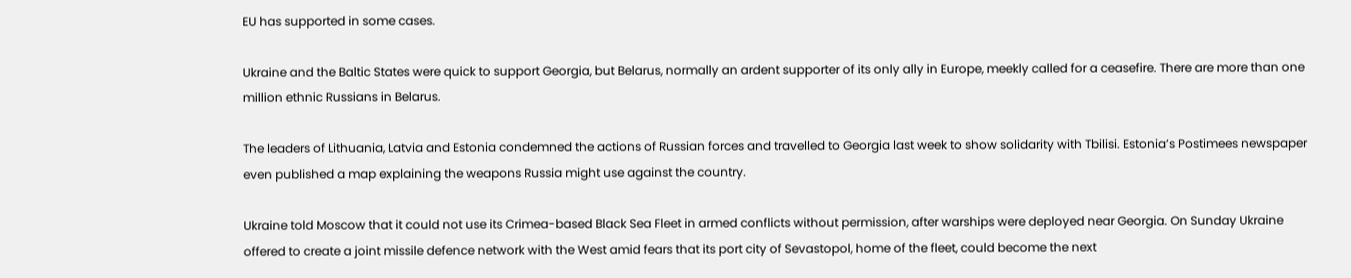EU has supported in some cases.

Ukraine and the Baltic States were quick to support Georgia, but Belarus, normally an ardent supporter of its only ally in Europe, meekly called for a ceasefire. There are more than one million ethnic Russians in Belarus.

The leaders of Lithuania, Latvia and Estonia condemned the actions of Russian forces and travelled to Georgia last week to show solidarity with Tbilisi. Estonia’s Postimees newspaper even published a map explaining the weapons Russia might use against the country.

Ukraine told Moscow that it could not use its Crimea-based Black Sea Fleet in armed conflicts without permission, after warships were deployed near Georgia. On Sunday Ukraine offered to create a joint missile defence network with the West amid fears that its port city of Sevastopol, home of the fleet, could become the next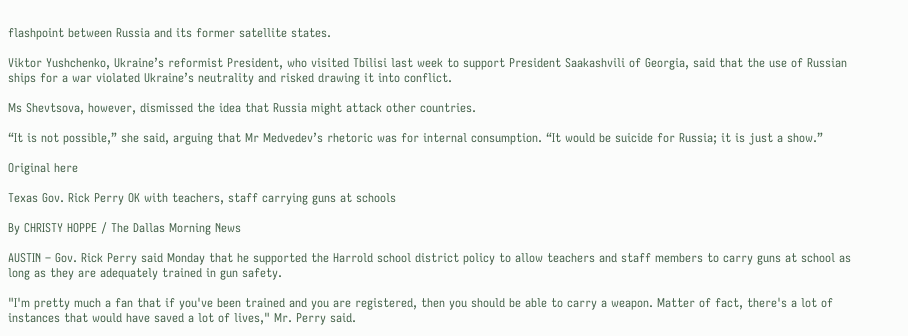flashpoint between Russia and its former satellite states.

Viktor Yushchenko, Ukraine’s reformist President, who visited Tbilisi last week to support President Saakashvili of Georgia, said that the use of Russian ships for a war violated Ukraine’s neutrality and risked drawing it into conflict.

Ms Shevtsova, however, dismissed the idea that Russia might attack other countries.

“It is not possible,” she said, arguing that Mr Medvedev’s rhetoric was for internal consumption. “It would be suicide for Russia; it is just a show.”

Original here

Texas Gov. Rick Perry OK with teachers, staff carrying guns at schools

By CHRISTY HOPPE / The Dallas Morning News

AUSTIN – Gov. Rick Perry said Monday that he supported the Harrold school district policy to allow teachers and staff members to carry guns at school as long as they are adequately trained in gun safety.

"I'm pretty much a fan that if you've been trained and you are registered, then you should be able to carry a weapon. Matter of fact, there's a lot of instances that would have saved a lot of lives," Mr. Perry said.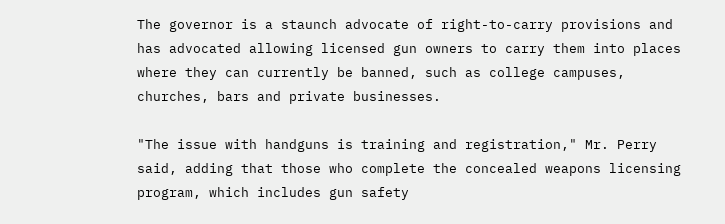The governor is a staunch advocate of right-to-carry provisions and has advocated allowing licensed gun owners to carry them into places where they can currently be banned, such as college campuses, churches, bars and private businesses.

"The issue with handguns is training and registration," Mr. Perry said, adding that those who complete the concealed weapons licensing program, which includes gun safety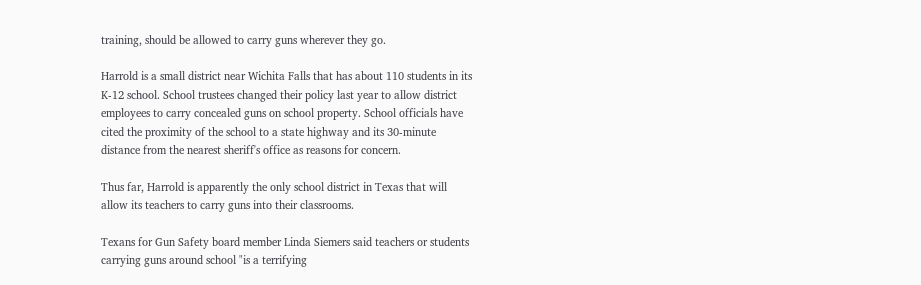training, should be allowed to carry guns wherever they go.

Harrold is a small district near Wichita Falls that has about 110 students in its K-12 school. School trustees changed their policy last year to allow district employees to carry concealed guns on school property. School officials have cited the proximity of the school to a state highway and its 30-minute distance from the nearest sheriff's office as reasons for concern.

Thus far, Harrold is apparently the only school district in Texas that will allow its teachers to carry guns into their classrooms.

Texans for Gun Safety board member Linda Siemers said teachers or students carrying guns around school "is a terrifying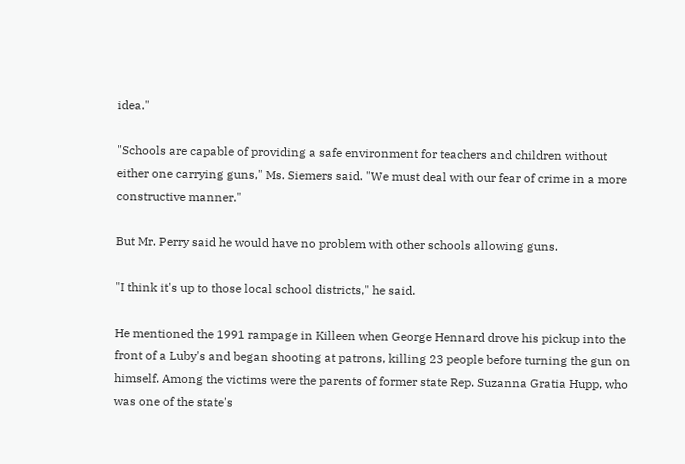idea."

"Schools are capable of providing a safe environment for teachers and children without either one carrying guns," Ms. Siemers said. "We must deal with our fear of crime in a more constructive manner."

But Mr. Perry said he would have no problem with other schools allowing guns.

"I think it's up to those local school districts," he said.

He mentioned the 1991 rampage in Killeen when George Hennard drove his pickup into the front of a Luby's and began shooting at patrons, killing 23 people before turning the gun on himself. Among the victims were the parents of former state Rep. Suzanna Gratia Hupp, who was one of the state's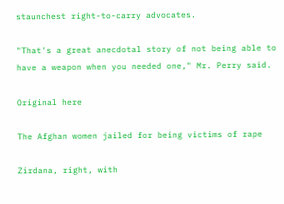staunchest right-to-carry advocates.

"That's a great anecdotal story of not being able to have a weapon when you needed one," Mr. Perry said.

Original here

The Afghan women jailed for being victims of rape

Zirdana, right, with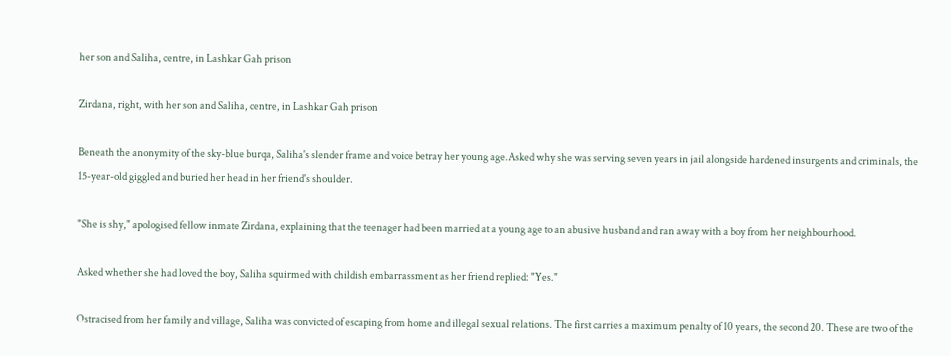her son and Saliha, centre, in Lashkar Gah prison

Zirdana, right, with her son and Saliha, centre, in Lashkar Gah prison

Beneath the anonymity of the sky-blue burqa, Saliha's slender frame and voice betray her young age.Asked why she was serving seven years in jail alongside hardened insurgents and criminals, the 15-year-old giggled and buried her head in her friend's shoulder.

"She is shy," apologised fellow inmate Zirdana, explaining that the teenager had been married at a young age to an abusive husband and ran away with a boy from her neighbourhood.

Asked whether she had loved the boy, Saliha squirmed with childish embarrassment as her friend replied: "Yes."

Ostracised from her family and village, Saliha was convicted of escaping from home and illegal sexual relations. The first carries a maximum penalty of 10 years, the second 20. These are two of the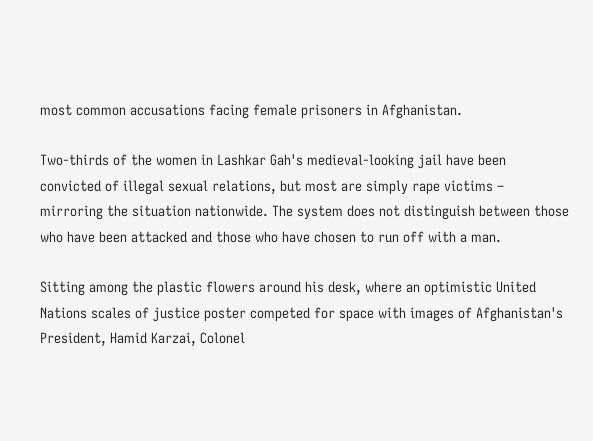most common accusations facing female prisoners in Afghanistan.

Two-thirds of the women in Lashkar Gah's medieval-looking jail have been convicted of illegal sexual relations, but most are simply rape victims – mirroring the situation nationwide. The system does not distinguish between those who have been attacked and those who have chosen to run off with a man.

Sitting among the plastic flowers around his desk, where an optimistic United Nations scales of justice poster competed for space with images of Afghanistan's President, Hamid Karzai, Colonel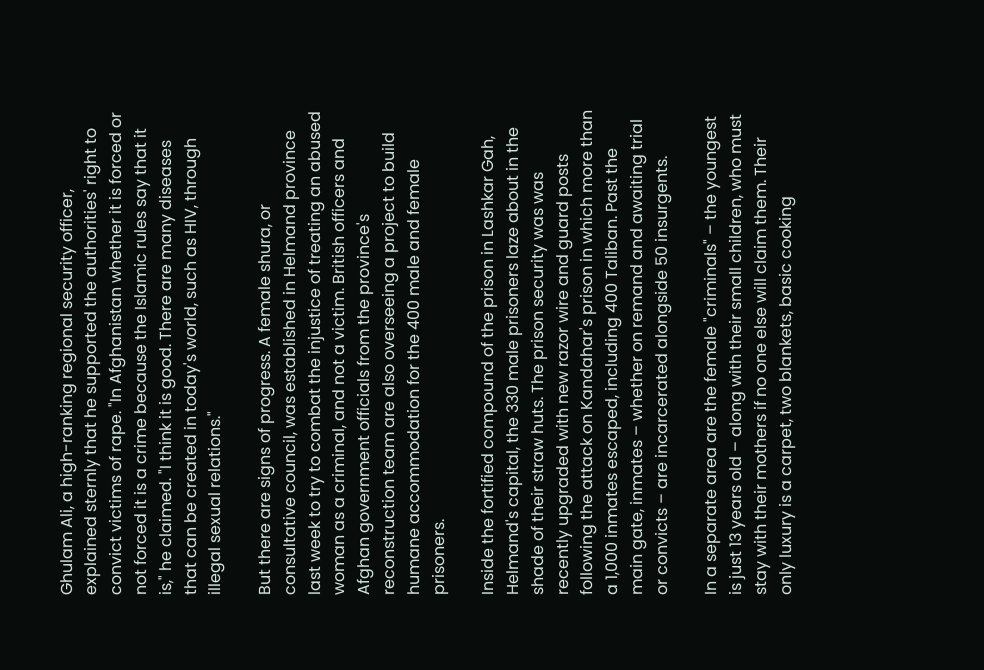Ghulam Ali, a high-ranking regional security officer, explained sternly that he supported the authorities' right to convict victims of rape. "In Afghanistan whether it is forced or not forced it is a crime because the Islamic rules say that it is," he claimed. "I think it is good. There are many diseases that can be created in today's world, such as HIV, through illegal sexual relations."

But there are signs of progress. A female shura, or consultative council, was established in Helmand province last week to try to combat the injustice of treating an abused woman as a criminal, and not a victim. British officers and Afghan government officials from the province's reconstruction team are also overseeing a project to build humane accommodation for the 400 male and female prisoners.

Inside the fortified compound of the prison in Lashkar Gah, Helmand's capital, the 330 male prisoners laze about in the shade of their straw huts. The prison security was was recently upgraded with new razor wire and guard posts following the attack on Kandahar's prison in which more than a 1,000 inmates escaped, including 400 Taliban. Past the main gate, inmates – whether on remand and awaiting trial or convicts – are incarcerated alongside 50 insurgents.

In a separate area are the female "criminals" – the youngest is just 13 years old – along with their small children, who must stay with their mothers if no one else will claim them. Their only luxury is a carpet, two blankets, basic cooking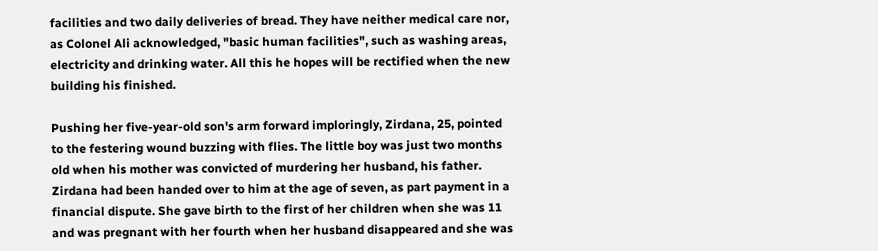facilities and two daily deliveries of bread. They have neither medical care nor, as Colonel Ali acknowledged, "basic human facilities", such as washing areas, electricity and drinking water. All this he hopes will be rectified when the new building his finished.

Pushing her five-year-old son's arm forward imploringly, Zirdana, 25, pointed to the festering wound buzzing with flies. The little boy was just two months old when his mother was convicted of murdering her husband, his father. Zirdana had been handed over to him at the age of seven, as part payment in a financial dispute. She gave birth to the first of her children when she was 11 and was pregnant with her fourth when her husband disappeared and she was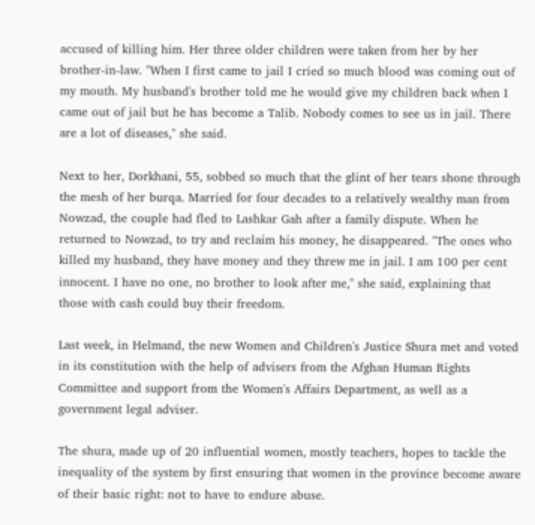accused of killing him. Her three older children were taken from her by her brother-in-law. "When I first came to jail I cried so much blood was coming out of my mouth. My husband's brother told me he would give my children back when I came out of jail but he has become a Talib. Nobody comes to see us in jail. There are a lot of diseases," she said.

Next to her, Dorkhani, 55, sobbed so much that the glint of her tears shone through the mesh of her burqa. Married for four decades to a relatively wealthy man from Nowzad, the couple had fled to Lashkar Gah after a family dispute. When he returned to Nowzad, to try and reclaim his money, he disappeared. "The ones who killed my husband, they have money and they threw me in jail. I am 100 per cent innocent. I have no one, no brother to look after me," she said, explaining that those with cash could buy their freedom.

Last week, in Helmand, the new Women and Children's Justice Shura met and voted in its constitution with the help of advisers from the Afghan Human Rights Committee and support from the Women's Affairs Department, as well as a government legal adviser.

The shura, made up of 20 influential women, mostly teachers, hopes to tackle the inequality of the system by first ensuring that women in the province become aware of their basic right: not to have to endure abuse.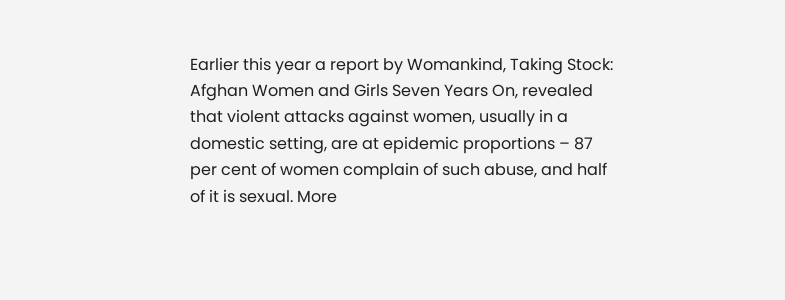Earlier this year a report by Womankind, Taking Stock: Afghan Women and Girls Seven Years On, revealed that violent attacks against women, usually in a domestic setting, are at epidemic proportions – 87 per cent of women complain of such abuse, and half of it is sexual. More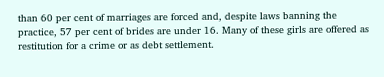than 60 per cent of marriages are forced and, despite laws banning the practice, 57 per cent of brides are under 16. Many of these girls are offered as restitution for a crime or as debt settlement.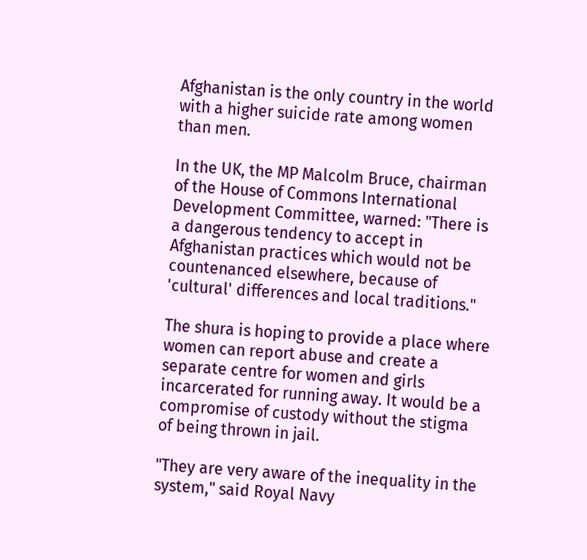Afghanistan is the only country in the world with a higher suicide rate among women than men.

In the UK, the MP Malcolm Bruce, chairman of the House of Commons International Development Committee, warned: "There is a dangerous tendency to accept in Afghanistan practices which would not be countenanced elsewhere, because of 'cultural' differences and local traditions."

The shura is hoping to provide a place where women can report abuse and create a separate centre for women and girls incarcerated for running away. It would be a compromise of custody without the stigma of being thrown in jail.

"They are very aware of the inequality in the system," said Royal Navy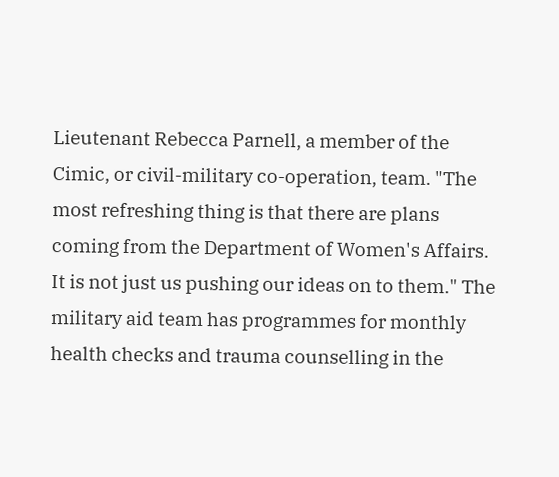Lieutenant Rebecca Parnell, a member of the Cimic, or civil-military co-operation, team. "The most refreshing thing is that there are plans coming from the Department of Women's Affairs. It is not just us pushing our ideas on to them." The military aid team has programmes for monthly health checks and trauma counselling in the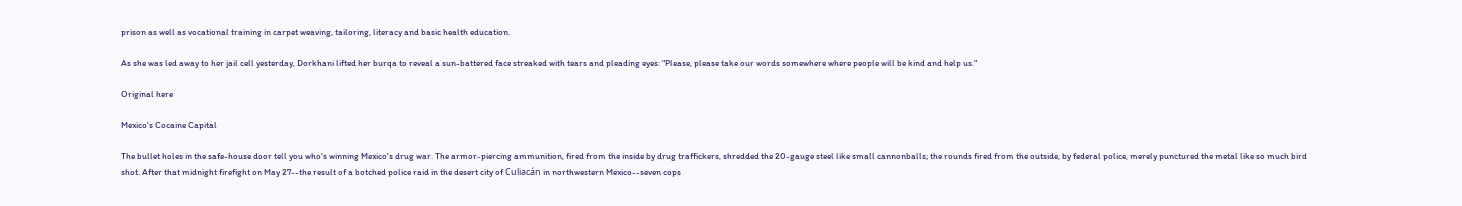prison as well as vocational training in carpet weaving, tailoring, literacy and basic health education.

As she was led away to her jail cell yesterday, Dorkhani lifted her burqa to reveal a sun-battered face streaked with tears and pleading eyes: "Please, please take our words somewhere where people will be kind and help us."

Original here

Mexico's Cocaine Capital

The bullet holes in the safe-house door tell you who's winning Mexico's drug war. The armor-piercing ammunition, fired from the inside by drug traffickers, shredded the 20-gauge steel like small cannonballs; the rounds fired from the outside, by federal police, merely punctured the metal like so much bird shot. After that midnight firefight on May 27--the result of a botched police raid in the desert city of Culiacán in northwestern Mexico--seven cops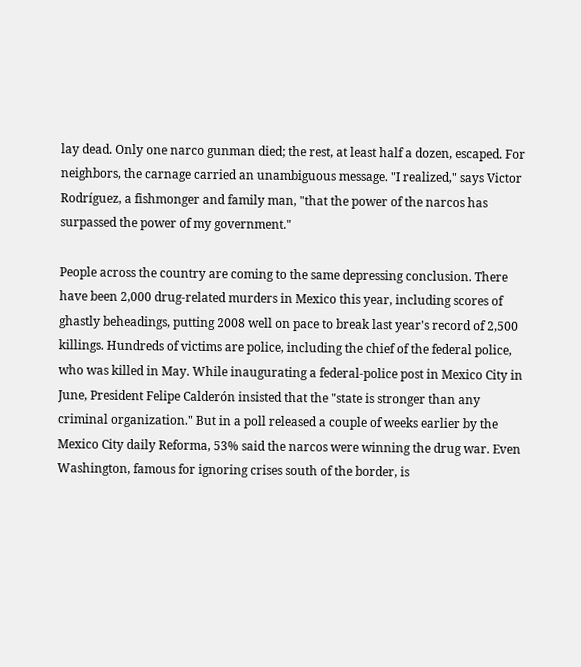lay dead. Only one narco gunman died; the rest, at least half a dozen, escaped. For neighbors, the carnage carried an unambiguous message. "I realized," says Victor Rodríguez, a fishmonger and family man, "that the power of the narcos has surpassed the power of my government."

People across the country are coming to the same depressing conclusion. There have been 2,000 drug-related murders in Mexico this year, including scores of ghastly beheadings, putting 2008 well on pace to break last year's record of 2,500 killings. Hundreds of victims are police, including the chief of the federal police, who was killed in May. While inaugurating a federal-police post in Mexico City in June, President Felipe Calderón insisted that the "state is stronger than any criminal organization." But in a poll released a couple of weeks earlier by the Mexico City daily Reforma, 53% said the narcos were winning the drug war. Even Washington, famous for ignoring crises south of the border, is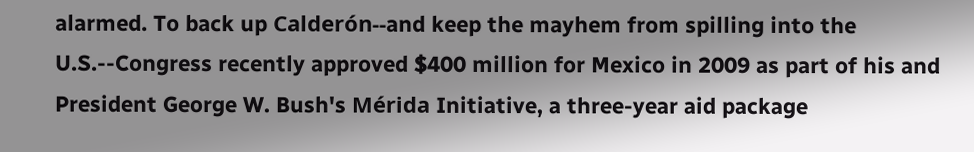alarmed. To back up Calderón--and keep the mayhem from spilling into the U.S.--Congress recently approved $400 million for Mexico in 2009 as part of his and President George W. Bush's Mérida Initiative, a three-year aid package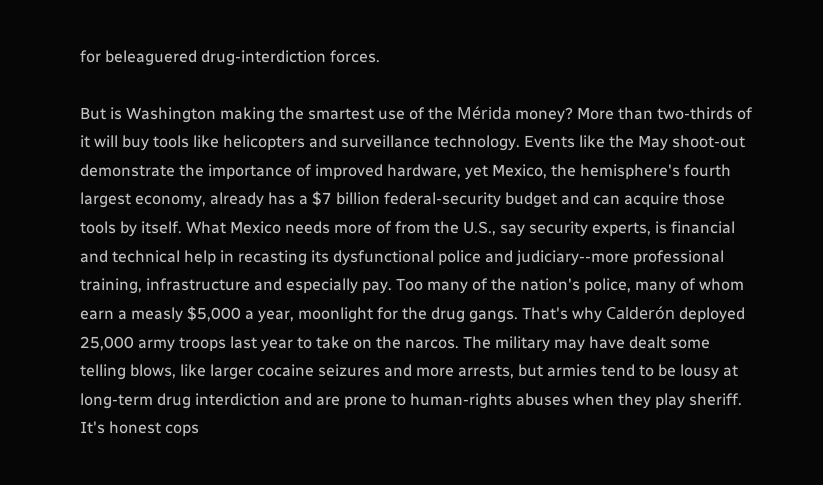for beleaguered drug-interdiction forces.

But is Washington making the smartest use of the Mérida money? More than two-thirds of it will buy tools like helicopters and surveillance technology. Events like the May shoot-out demonstrate the importance of improved hardware, yet Mexico, the hemisphere's fourth largest economy, already has a $7 billion federal-security budget and can acquire those tools by itself. What Mexico needs more of from the U.S., say security experts, is financial and technical help in recasting its dysfunctional police and judiciary--more professional training, infrastructure and especially pay. Too many of the nation's police, many of whom earn a measly $5,000 a year, moonlight for the drug gangs. That's why Calderón deployed 25,000 army troops last year to take on the narcos. The military may have dealt some telling blows, like larger cocaine seizures and more arrests, but armies tend to be lousy at long-term drug interdiction and are prone to human-rights abuses when they play sheriff. It's honest cops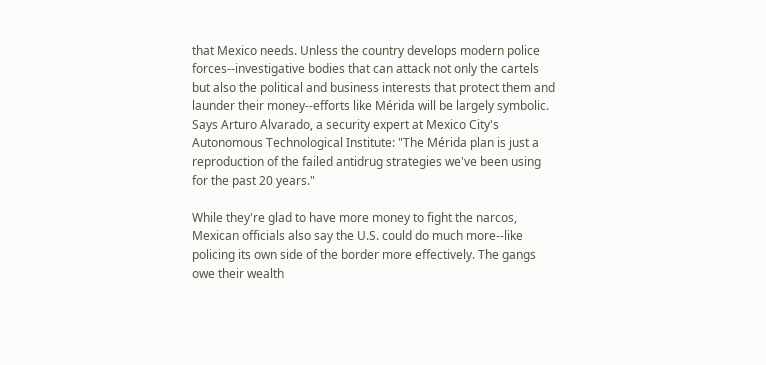that Mexico needs. Unless the country develops modern police forces--investigative bodies that can attack not only the cartels but also the political and business interests that protect them and launder their money--efforts like Mérida will be largely symbolic. Says Arturo Alvarado, a security expert at Mexico City's Autonomous Technological Institute: "The Mérida plan is just a reproduction of the failed antidrug strategies we've been using for the past 20 years."

While they're glad to have more money to fight the narcos, Mexican officials also say the U.S. could do much more--like policing its own side of the border more effectively. The gangs owe their wealth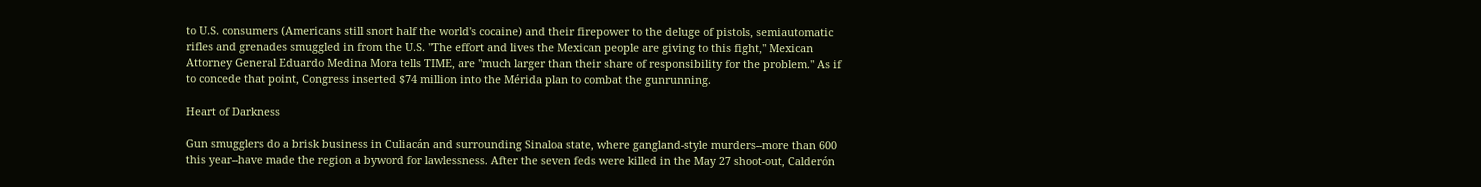to U.S. consumers (Americans still snort half the world's cocaine) and their firepower to the deluge of pistols, semiautomatic rifles and grenades smuggled in from the U.S. "The effort and lives the Mexican people are giving to this fight," Mexican Attorney General Eduardo Medina Mora tells TIME, are "much larger than their share of responsibility for the problem." As if to concede that point, Congress inserted $74 million into the Mérida plan to combat the gunrunning.

Heart of Darkness

Gun smugglers do a brisk business in Culiacán and surrounding Sinaloa state, where gangland-style murders--more than 600 this year--have made the region a byword for lawlessness. After the seven feds were killed in the May 27 shoot-out, Calderón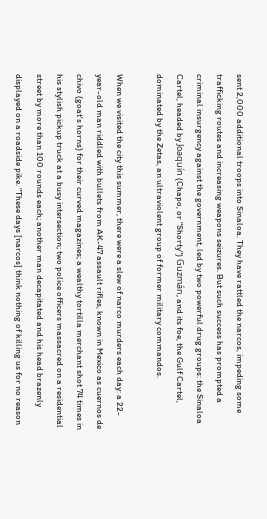sent 2,000 additional troops into Sinaloa. They have rattled the narcos, impeding some trafficking routes and increasing weapons seizures. But such success has prompted a criminal insurgency against the government, led by two powerful drug groups: the Sinaloa Cartel, headed by Joaquín (Chapo, or "Shorty") Guzmán, and its foe, the Gulf Cartel, dominated by the Zetas, an ultraviolent group of former military commandos.

When we visited the city this summer, there were a slew of narco murders each day: a 22-year-old man riddled with bullets from AK-47 assault rifles, known in Mexico as cuernos de chivo (goat's horns) for their curved magazines; a wealthy tortilla merchant shot 74 times in his stylish pickup truck at a busy intersection; two police officers massacred on a residential street by more than 100 rounds each; another man decapitated and his head brazenly displayed on a roadside pike. "These days [narcos] think nothing of killing us for no reason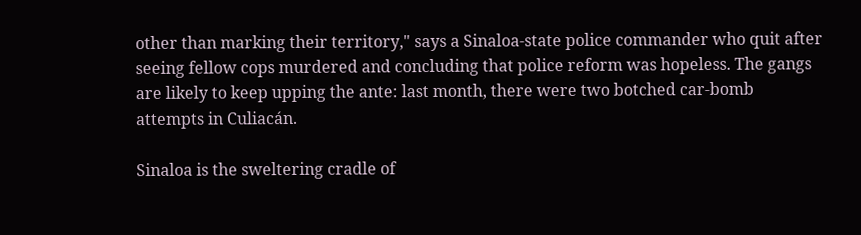other than marking their territory," says a Sinaloa-state police commander who quit after seeing fellow cops murdered and concluding that police reform was hopeless. The gangs are likely to keep upping the ante: last month, there were two botched car-bomb attempts in Culiacán.

Sinaloa is the sweltering cradle of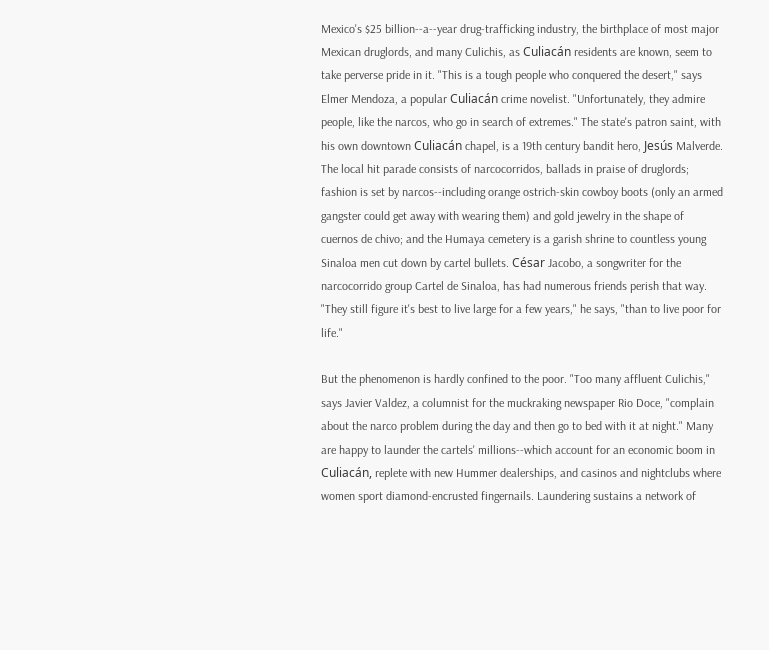Mexico's $25 billion--a--year drug-trafficking industry, the birthplace of most major Mexican druglords, and many Culichis, as Culiacán residents are known, seem to take perverse pride in it. "This is a tough people who conquered the desert," says Elmer Mendoza, a popular Culiacán crime novelist. "Unfortunately, they admire people, like the narcos, who go in search of extremes." The state's patron saint, with his own downtown Culiacán chapel, is a 19th century bandit hero, Jesús Malverde. The local hit parade consists of narcocorridos, ballads in praise of druglords; fashion is set by narcos--including orange ostrich-skin cowboy boots (only an armed gangster could get away with wearing them) and gold jewelry in the shape of cuernos de chivo; and the Humaya cemetery is a garish shrine to countless young Sinaloa men cut down by cartel bullets. César Jacobo, a songwriter for the narcocorrido group Cartel de Sinaloa, has had numerous friends perish that way. "They still figure it's best to live large for a few years," he says, "than to live poor for life."

But the phenomenon is hardly confined to the poor. "Too many affluent Culichis," says Javier Valdez, a columnist for the muckraking newspaper Rio Doce, "complain about the narco problem during the day and then go to bed with it at night." Many are happy to launder the cartels' millions--which account for an economic boom in Culiacán, replete with new Hummer dealerships, and casinos and nightclubs where women sport diamond-encrusted fingernails. Laundering sustains a network of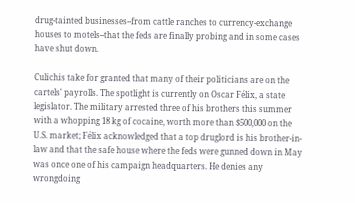drug-tainted businesses--from cattle ranches to currency-exchange houses to motels--that the feds are finally probing and in some cases have shut down.

Culichis take for granted that many of their politicians are on the cartels' payrolls. The spotlight is currently on Oscar Félix, a state legislator. The military arrested three of his brothers this summer with a whopping 18 kg of cocaine, worth more than $500,000 on the U.S. market; Félix acknowledged that a top druglord is his brother-in-law and that the safe house where the feds were gunned down in May was once one of his campaign headquarters. He denies any wrongdoing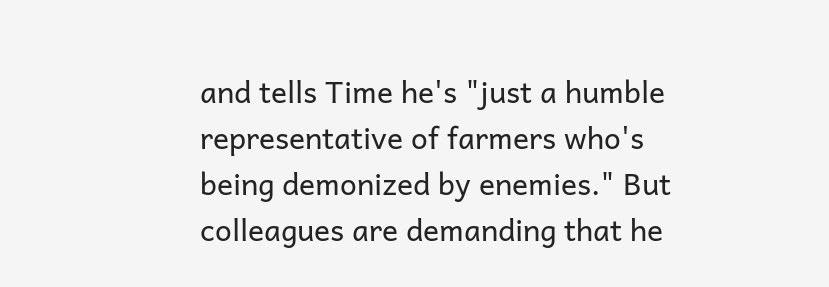and tells Time he's "just a humble representative of farmers who's being demonized by enemies." But colleagues are demanding that he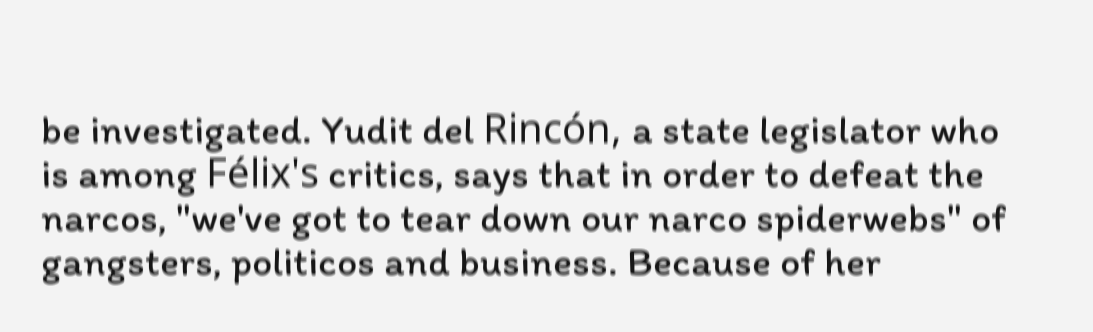be investigated. Yudit del Rincón, a state legislator who is among Félix's critics, says that in order to defeat the narcos, "we've got to tear down our narco spiderwebs" of gangsters, politicos and business. Because of her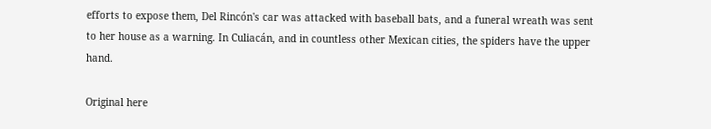efforts to expose them, Del Rincón's car was attacked with baseball bats, and a funeral wreath was sent to her house as a warning. In Culiacán, and in countless other Mexican cities, the spiders have the upper hand.

Original here